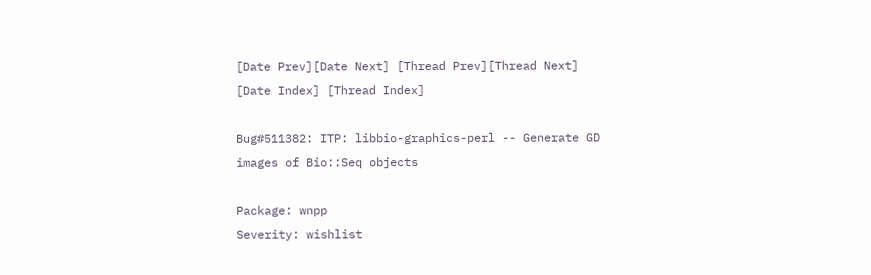[Date Prev][Date Next] [Thread Prev][Thread Next] [Date Index] [Thread Index]

Bug#511382: ITP: libbio-graphics-perl -- Generate GD images of Bio::Seq objects

Package: wnpp
Severity: wishlist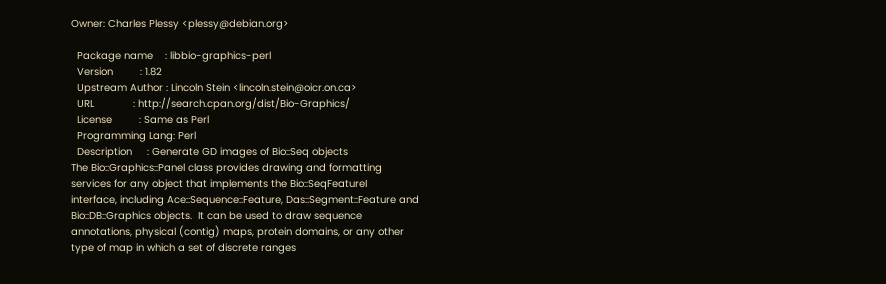Owner: Charles Plessy <plessy@debian.org>

  Package name    : libbio-graphics-perl
  Version         : 1.82
  Upstream Author : Lincoln Stein <lincoln.stein@oicr.on.ca>
  URL             : http://search.cpan.org/dist/Bio-Graphics/
  License         : Same as Perl
  Programming Lang: Perl
  Description     : Generate GD images of Bio::Seq objects
The Bio::Graphics::Panel class provides drawing and formatting
services for any object that implements the Bio::SeqFeatureI
interface, including Ace::Sequence::Feature, Das::Segment::Feature and
Bio::DB::Graphics objects.  It can be used to draw sequence
annotations, physical (contig) maps, protein domains, or any other
type of map in which a set of discrete ranges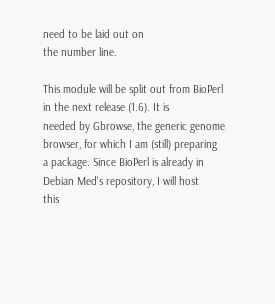need to be laid out on
the number line.

This module will be split out from BioPerl in the next release (1.6). It is
needed by Gbrowse, the generic genome browser, for which I am (still) preparing
a package. Since BioPerl is already in Debian Med's repository, I will host
this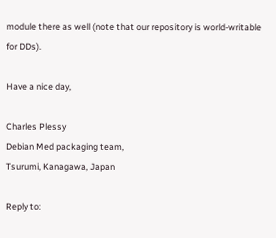module there as well (note that our repository is world-writable for DDs).

Have a nice day,

Charles Plessy
Debian Med packaging team,
Tsurumi, Kanagawa, Japan

Reply to: